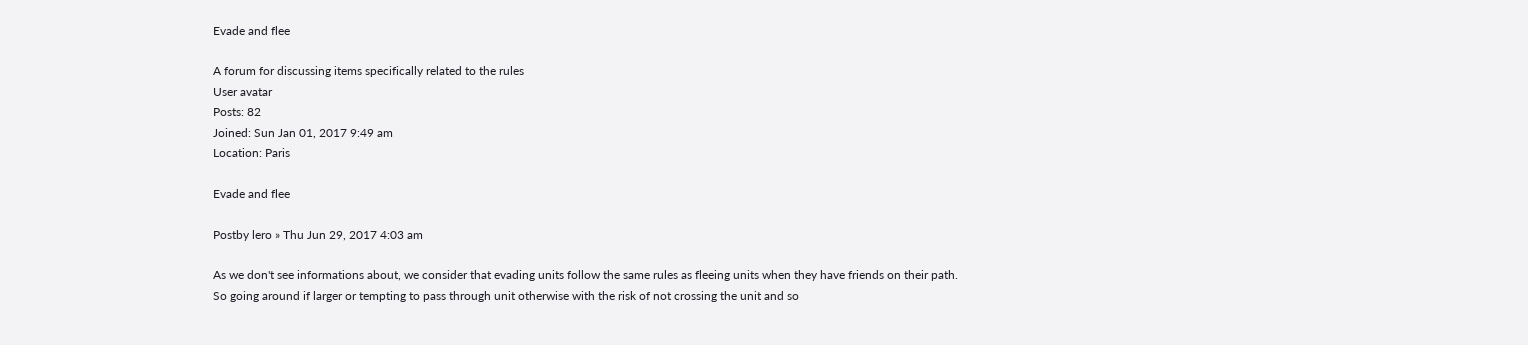Evade and flee

A forum for discussing items specifically related to the rules
User avatar
Posts: 82
Joined: Sun Jan 01, 2017 9:49 am
Location: Paris

Evade and flee

Postby lero » Thu Jun 29, 2017 4:03 am

As we don't see informations about, we consider that evading units follow the same rules as fleeing units when they have friends on their path.
So going around if larger or tempting to pass through unit otherwise with the risk of not crossing the unit and so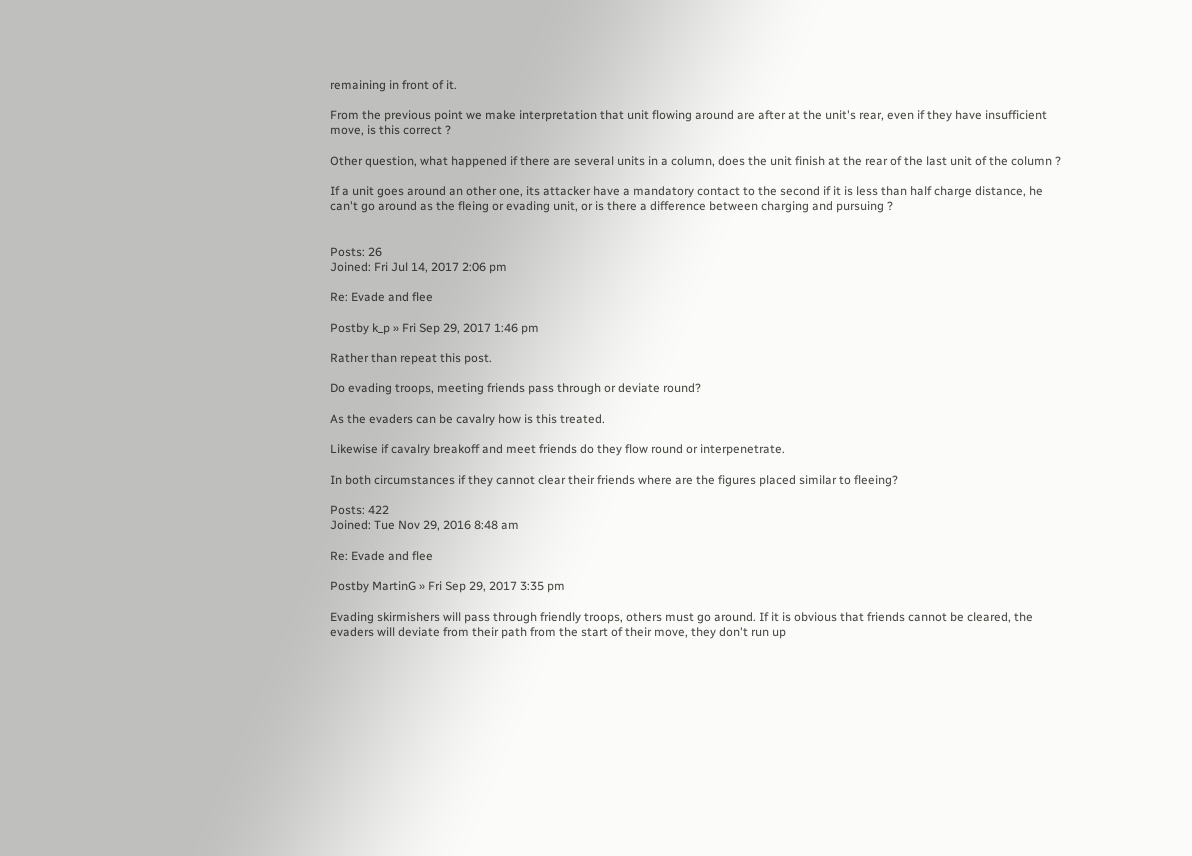remaining in front of it.

From the previous point we make interpretation that unit flowing around are after at the unit's rear, even if they have insufficient move, is this correct ?

Other question, what happened if there are several units in a column, does the unit finish at the rear of the last unit of the column ?

If a unit goes around an other one, its attacker have a mandatory contact to the second if it is less than half charge distance, he can't go around as the fleing or evading unit, or is there a difference between charging and pursuing ?


Posts: 26
Joined: Fri Jul 14, 2017 2:06 pm

Re: Evade and flee

Postby k_p » Fri Sep 29, 2017 1:46 pm

Rather than repeat this post.

Do evading troops, meeting friends pass through or deviate round?

As the evaders can be cavalry how is this treated.

Likewise if cavalry breakoff and meet friends do they flow round or interpenetrate.

In both circumstances if they cannot clear their friends where are the figures placed similar to fleeing?

Posts: 422
Joined: Tue Nov 29, 2016 8:48 am

Re: Evade and flee

Postby MartinG » Fri Sep 29, 2017 3:35 pm

Evading skirmishers will pass through friendly troops, others must go around. If it is obvious that friends cannot be cleared, the evaders will deviate from their path from the start of their move, they don't run up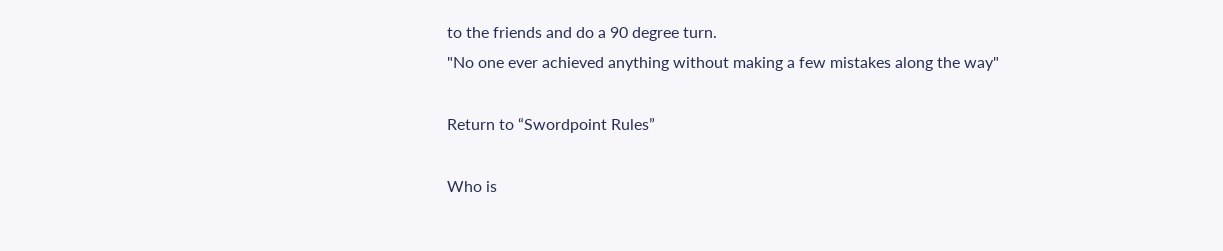to the friends and do a 90 degree turn.
"No one ever achieved anything without making a few mistakes along the way"

Return to “Swordpoint Rules”

Who is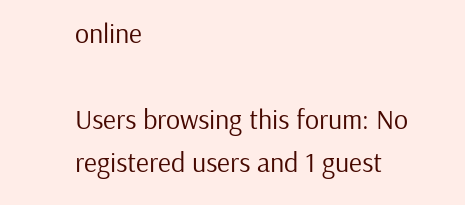online

Users browsing this forum: No registered users and 1 guest